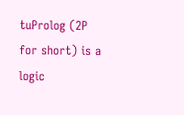tuProlog (2P for short) is a logic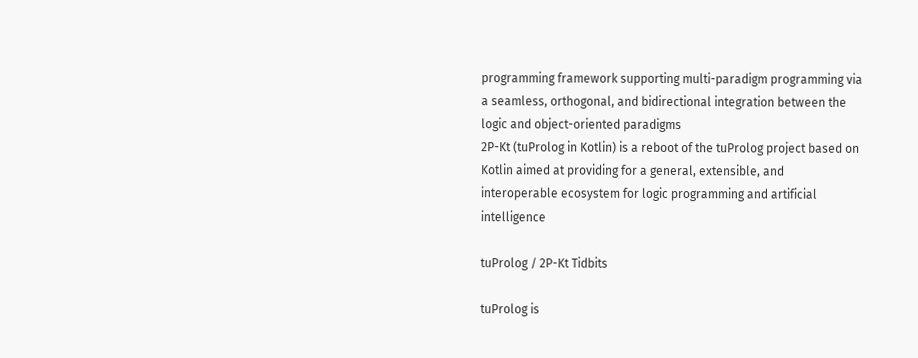programming framework supporting multi-paradigm programming via a seamless, orthogonal, and bidirectional integration between the logic and object-oriented paradigms
2P-Kt (tuProlog in Kotlin) is a reboot of the tuProlog project based on Kotlin aimed at providing for a general, extensible, and interoperable ecosystem for logic programming and artificial intelligence

tuProlog / 2P-Kt Tidbits

tuProlog is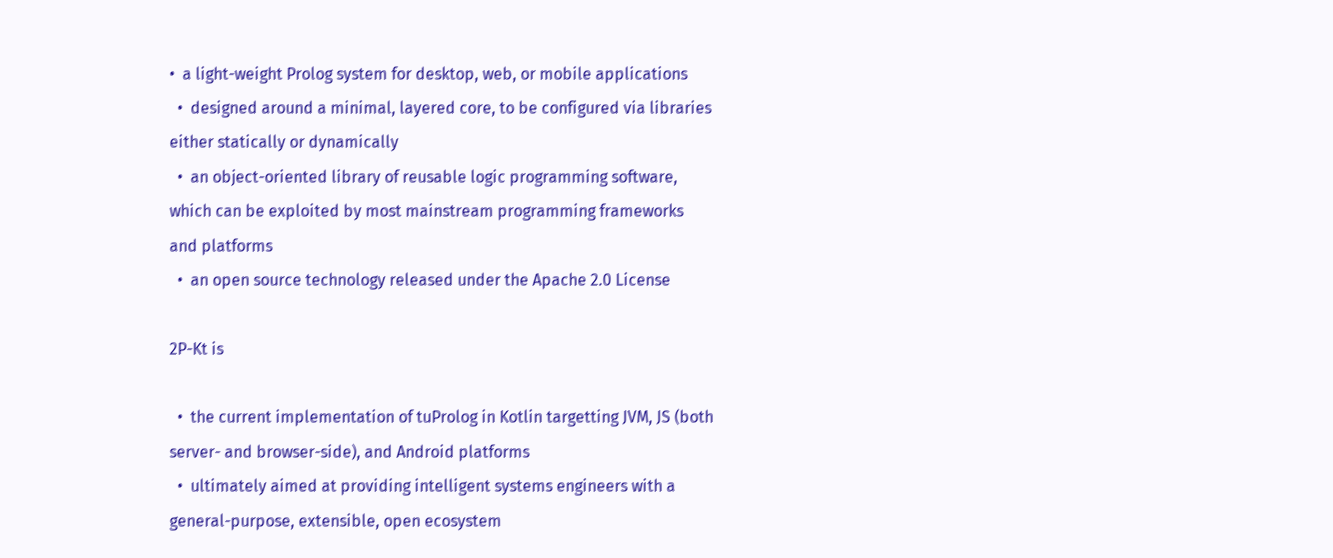•  a light-weight Prolog system for desktop, web, or mobile applications
  •  designed around a minimal, layered core, to be configured via libraries either statically or dynamically
  •  an object-oriented library of reusable logic programming software, which can be exploited by most mainstream programming frameworks and platforms
  •  an open source technology released under the Apache 2.0 License

2P-Kt is

  •  the current implementation of tuProlog in Kotlin targetting JVM, JS (both server- and browser-side), and Android platforms
  •  ultimately aimed at providing intelligent systems engineers with a general-purpose, extensible, open ecosystem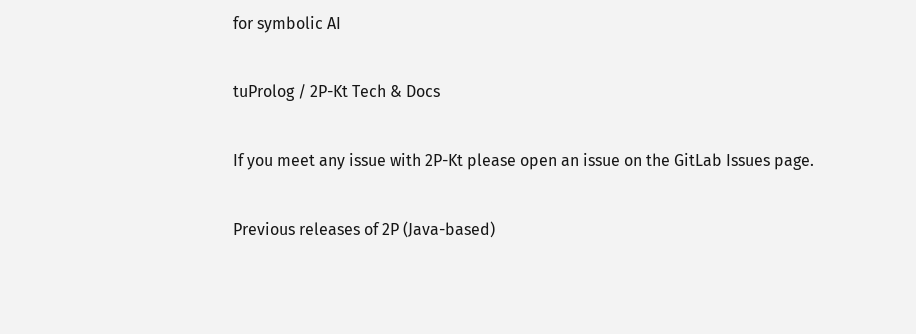for symbolic AI

tuProlog / 2P-Kt Tech & Docs

If you meet any issue with 2P-Kt please open an issue on the GitLab Issues page.

Previous releases of 2P (Java-based)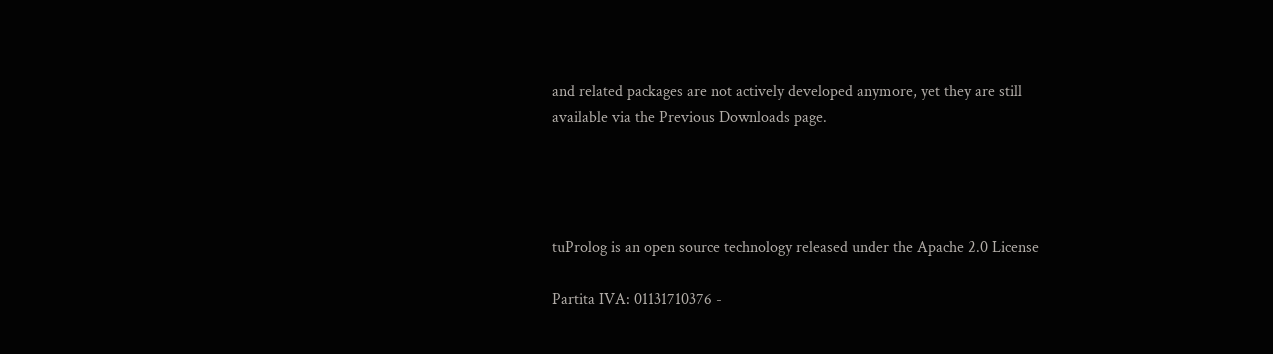and related packages are not actively developed anymore, yet they are still available via the Previous Downloads page.




tuProlog is an open source technology released under the Apache 2.0 License

Partita IVA: 01131710376 -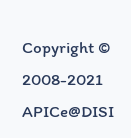Copyright © 2008-2021 APICe@DISI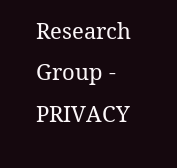Research Group - PRIVACY